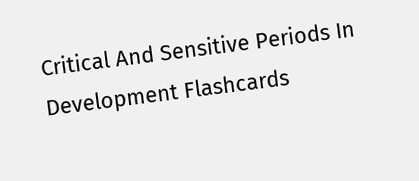Critical And Sensitive Periods In Development Flashcards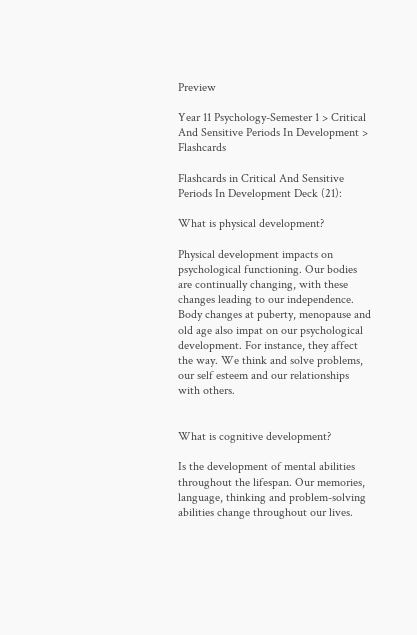Preview

Year 11 Psychology-Semester 1 > Critical And Sensitive Periods In Development > Flashcards

Flashcards in Critical And Sensitive Periods In Development Deck (21):

What is physical development?

Physical development impacts on psychological functioning. Our bodies are continually changing, with these changes leading to our independence.
Body changes at puberty, menopause and old age also impat on our psychological development. For instance, they affect the way. We think and solve problems, our self esteem and our relationships with others.


What is cognitive development?

Is the development of mental abilities throughout the lifespan. Our memories, language, thinking and problem-solving abilities change throughout our lives.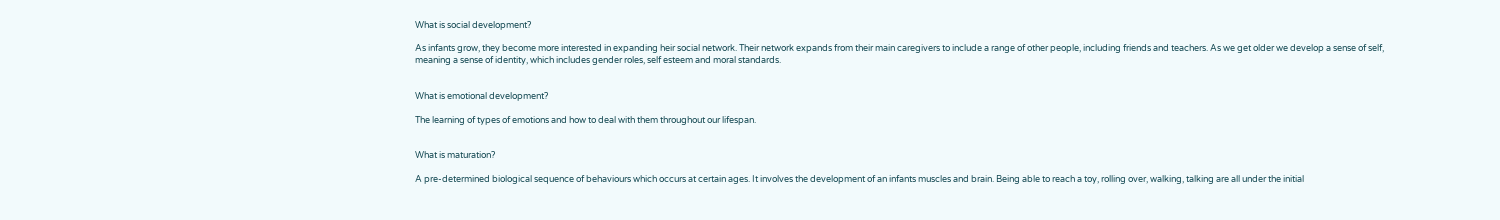What is social development?

As infants grow, they become more interested in expanding heir social network. Their network expands from their main caregivers to include a range of other people, including friends and teachers. As we get older we develop a sense of self, meaning a sense of identity, which includes gender roles, self esteem and moral standards.


What is emotional development?

The learning of types of emotions and how to deal with them throughout our lifespan.


What is maturation?

A pre-determined biological sequence of behaviours which occurs at certain ages. It involves the development of an infants muscles and brain. Being able to reach a toy, rolling over, walking, talking are all under the initial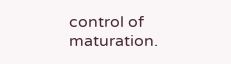control of maturation.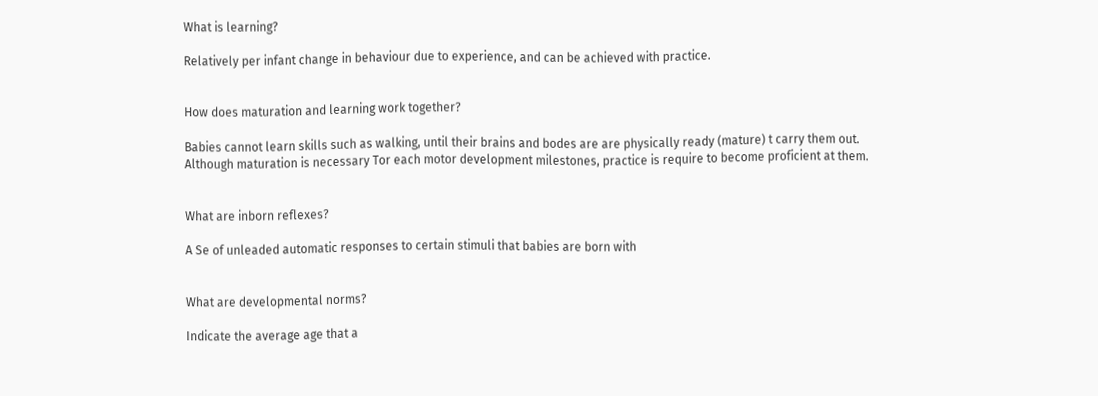What is learning?

Relatively per infant change in behaviour due to experience, and can be achieved with practice.


How does maturation and learning work together?

Babies cannot learn skills such as walking, until their brains and bodes are are physically ready (mature) t carry them out.
Although maturation is necessary Tor each motor development milestones, practice is require to become proficient at them.


What are inborn reflexes?

A Se of unleaded automatic responses to certain stimuli that babies are born with


What are developmental norms?

Indicate the average age that a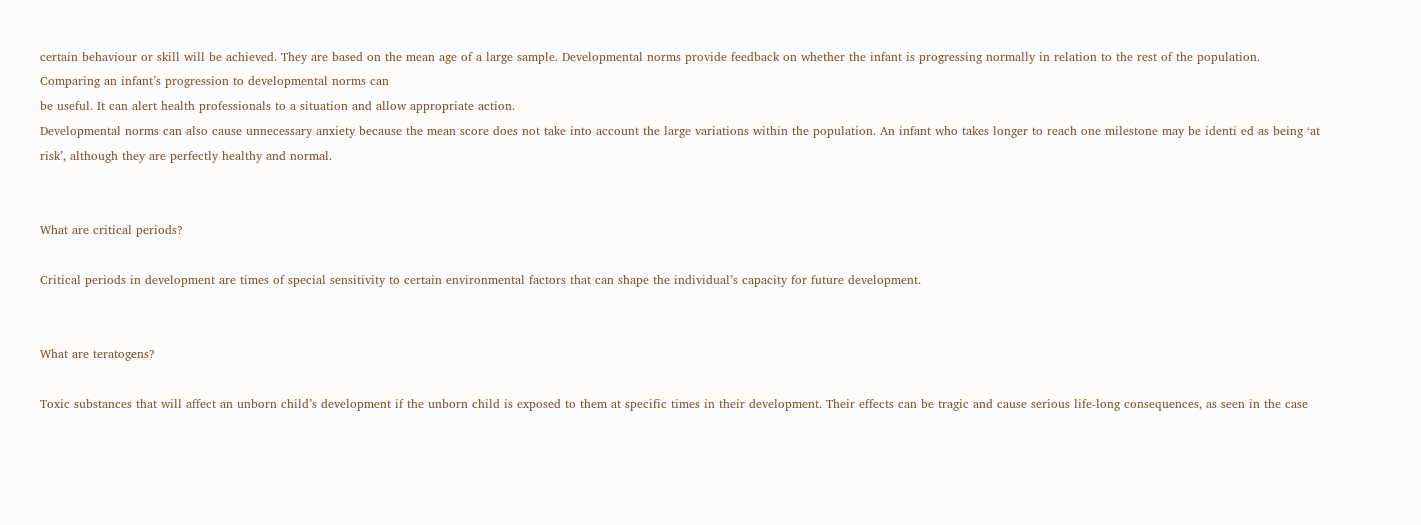certain behaviour or skill will be achieved. They are based on the mean age of a large sample. Developmental norms provide feedback on whether the infant is progressing normally in relation to the rest of the population. Comparing an infant’s progression to developmental norms can
be useful. It can alert health professionals to a situation and allow appropriate action.
Developmental norms can also cause unnecessary anxiety because the mean score does not take into account the large variations within the population. An infant who takes longer to reach one milestone may be identi ed as being ‘at risk’, although they are perfectly healthy and normal.


What are critical periods?

Critical periods in development are times of special sensitivity to certain environmental factors that can shape the individual’s capacity for future development.


What are teratogens?

Toxic substances that will affect an unborn child’s development if the unborn child is exposed to them at specific times in their development. Their effects can be tragic and cause serious life-long consequences, as seen in the case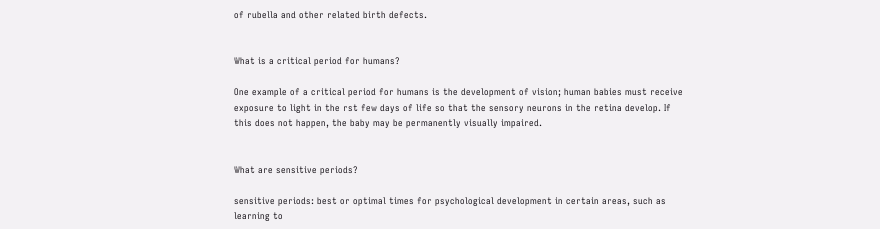of rubella and other related birth defects.


What is a critical period for humans?

One example of a critical period for humans is the development of vision; human babies must receive exposure to light in the rst few days of life so that the sensory neurons in the retina develop. If this does not happen, the baby may be permanently visually impaired.


What are sensitive periods?

sensitive periods: best or optimal times for psychological development in certain areas, such as learning to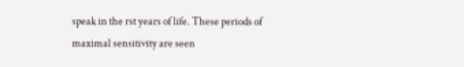speak in the rst years of life. These periods of maximal sensitivity are seen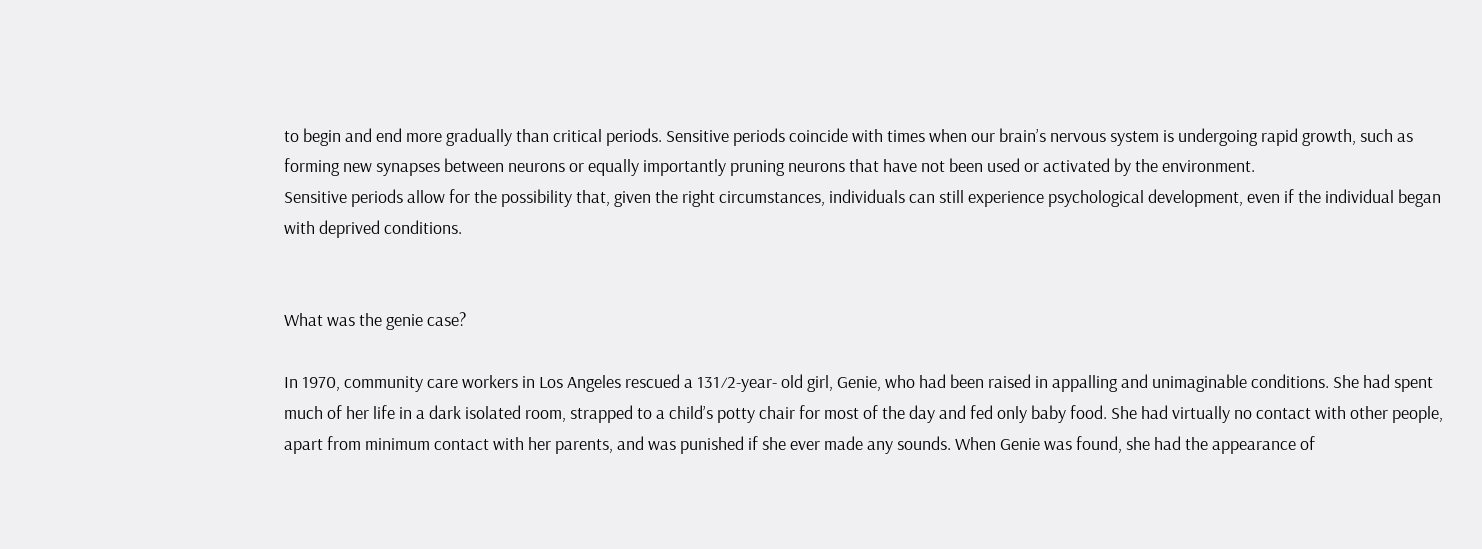to begin and end more gradually than critical periods. Sensitive periods coincide with times when our brain’s nervous system is undergoing rapid growth, such as forming new synapses between neurons or equally importantly pruning neurons that have not been used or activated by the environment.
Sensitive periods allow for the possibility that, given the right circumstances, individuals can still experience psychological development, even if the individual began with deprived conditions.


What was the genie case?

In 1970, community care workers in Los Angeles rescued a 131⁄2-year- old girl, Genie, who had been raised in appalling and unimaginable conditions. She had spent much of her life in a dark isolated room, strapped to a child’s potty chair for most of the day and fed only baby food. She had virtually no contact with other people, apart from minimum contact with her parents, and was punished if she ever made any sounds. When Genie was found, she had the appearance of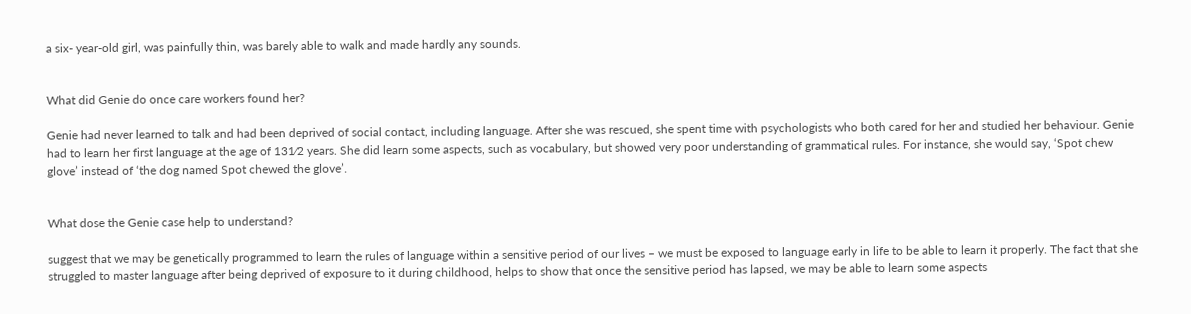a six- year-old girl, was painfully thin, was barely able to walk and made hardly any sounds.


What did Genie do once care workers found her?

Genie had never learned to talk and had been deprived of social contact, including language. After she was rescued, she spent time with psychologists who both cared for her and studied her behaviour. Genie had to learn her first language at the age of 131⁄2 years. She did learn some aspects, such as vocabulary, but showed very poor understanding of grammatical rules. For instance, she would say, ‘Spot chew glove’ instead of ‘the dog named Spot chewed the glove’.


What dose the Genie case help to understand?

suggest that we may be genetically programmed to learn the rules of language within a sensitive period of our lives – we must be exposed to language early in life to be able to learn it properly. The fact that she struggled to master language after being deprived of exposure to it during childhood, helps to show that once the sensitive period has lapsed, we may be able to learn some aspects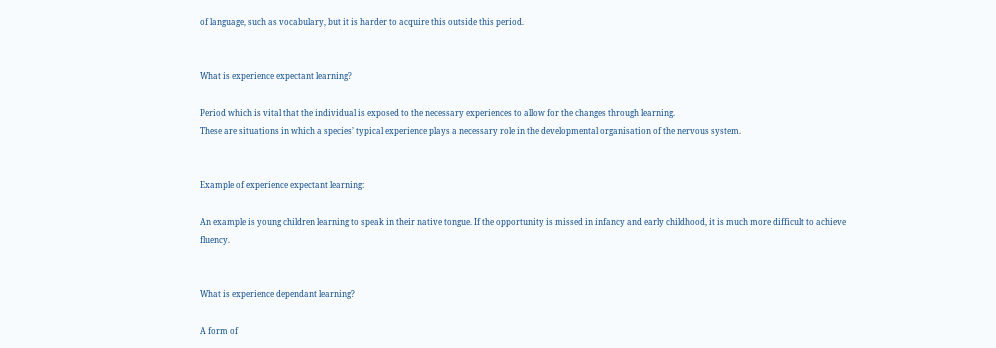of language, such as vocabulary, but it is harder to acquire this outside this period.


What is experience expectant learning?

Period which is vital that the individual is exposed to the necessary experiences to allow for the changes through learning.
These are situations in which a species’ typical experience plays a necessary role in the developmental organisation of the nervous system.


Example of experience expectant learning:

An example is young children learning to speak in their native tongue. If the opportunity is missed in infancy and early childhood, it is much more difficult to achieve fluency.


What is experience dependant learning?

A form of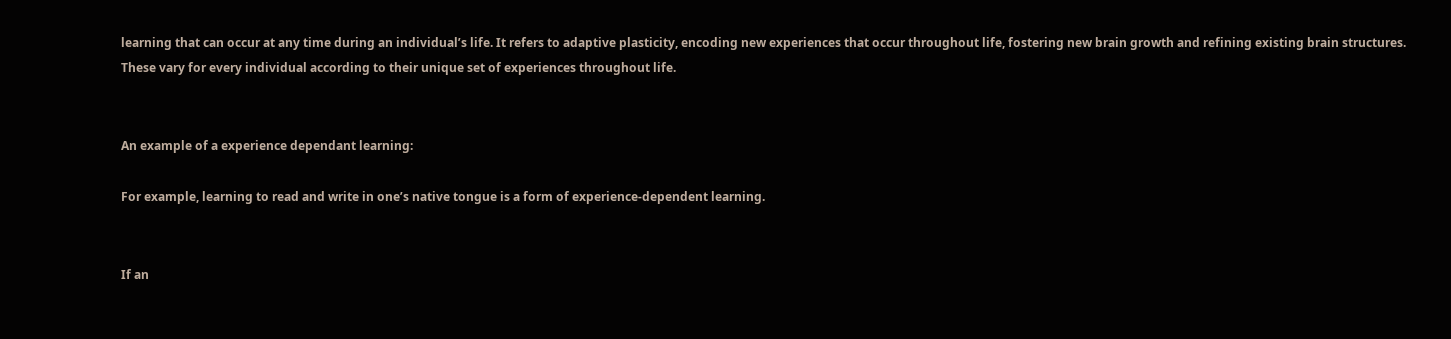learning that can occur at any time during an individual’s life. It refers to adaptive plasticity, encoding new experiences that occur throughout life, fostering new brain growth and refining existing brain structures. These vary for every individual according to their unique set of experiences throughout life.


An example of a experience dependant learning:

For example, learning to read and write in one’s native tongue is a form of experience-dependent learning.


If an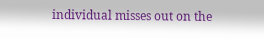individual misses out on the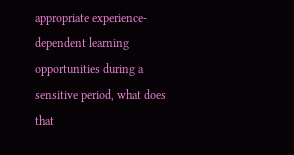appropriate experience-dependent learning opportunities during a sensitive period, what does that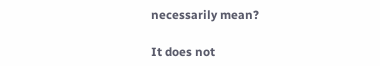necessarily mean?

It does not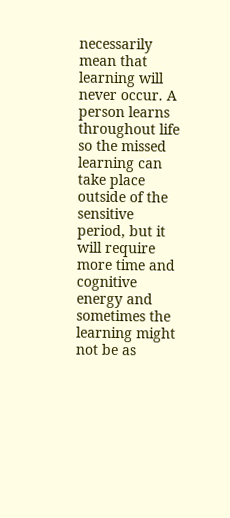necessarily mean that learning will never occur. A person learns throughout life so the missed learning can take place outside of the sensitive period, but it will require more time and cognitive energy and sometimes the learning might not be as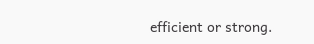efficient or strong.